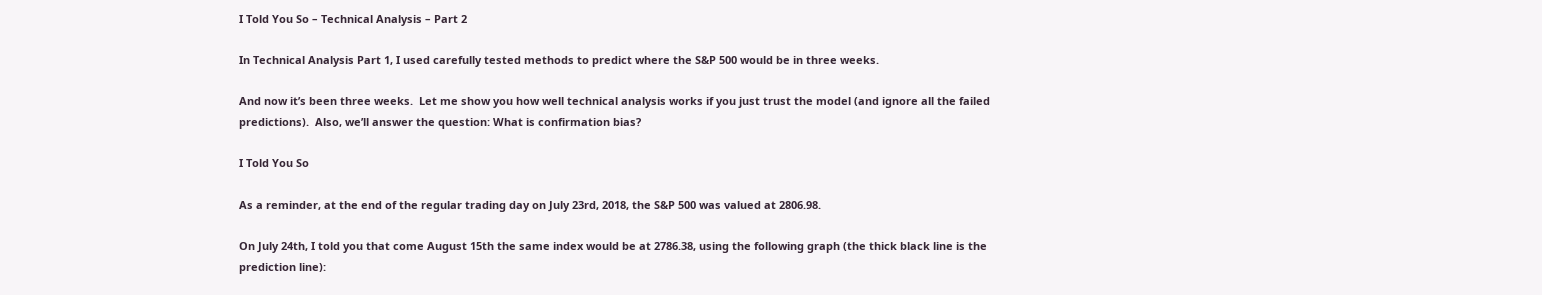I Told You So – Technical Analysis – Part 2

In Technical Analysis Part 1, I used carefully tested methods to predict where the S&P 500 would be in three weeks.

And now it’s been three weeks.  Let me show you how well technical analysis works if you just trust the model (and ignore all the failed predictions).  Also, we’ll answer the question: What is confirmation bias?

I Told You So

As a reminder, at the end of the regular trading day on July 23rd, 2018, the S&P 500 was valued at 2806.98.

On July 24th, I told you that come August 15th the same index would be at 2786.38, using the following graph (the thick black line is the prediction line):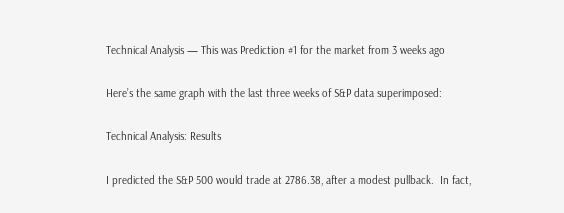Technical Analysis — This was Prediction #1 for the market from 3 weeks ago

Here’s the same graph with the last three weeks of S&P data superimposed:

Technical Analysis: Results

I predicted the S&P 500 would trade at 2786.38, after a modest pullback.  In fact,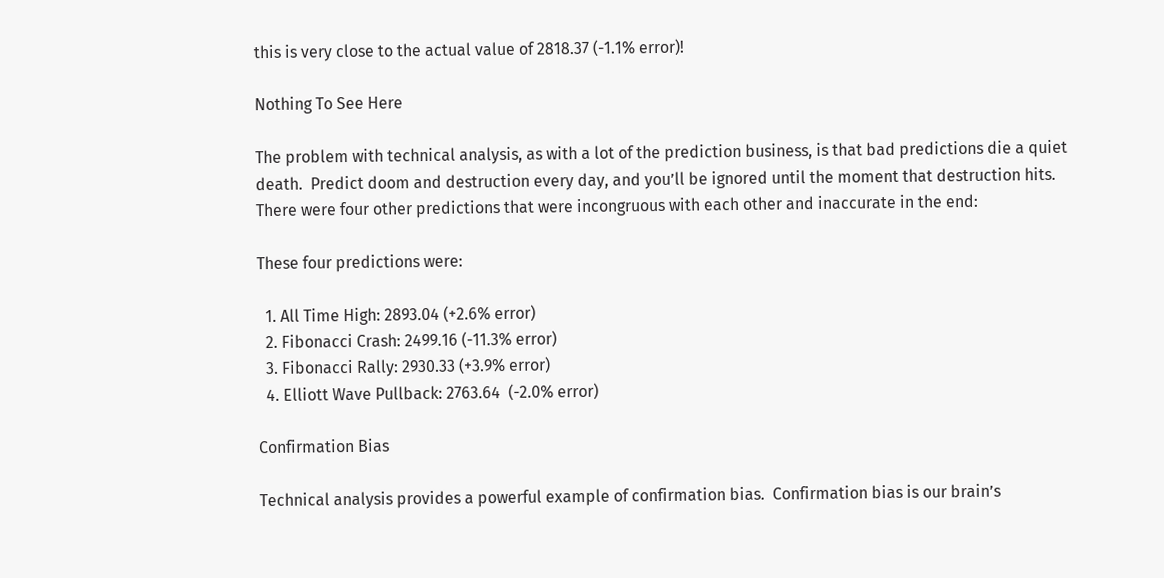this is very close to the actual value of 2818.37 (-1.1% error)!

Nothing To See Here

The problem with technical analysis, as with a lot of the prediction business, is that bad predictions die a quiet death.  Predict doom and destruction every day, and you’ll be ignored until the moment that destruction hits.  There were four other predictions that were incongruous with each other and inaccurate in the end:

These four predictions were:

  1. All Time High: 2893.04 (+2.6% error)
  2. Fibonacci Crash: 2499.16 (-11.3% error)
  3. Fibonacci Rally: 2930.33 (+3.9% error)
  4. Elliott Wave Pullback: 2763.64  (-2.0% error)

Confirmation Bias

Technical analysis provides a powerful example of confirmation bias.  Confirmation bias is our brain’s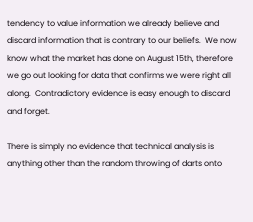tendency to value information we already believe and discard information that is contrary to our beliefs.  We now know what the market has done on August 15th, therefore we go out looking for data that confirms we were right all along.  Contradictory evidence is easy enough to discard and forget.

There is simply no evidence that technical analysis is anything other than the random throwing of darts onto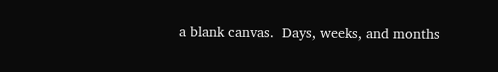a blank canvas.  Days, weeks, and months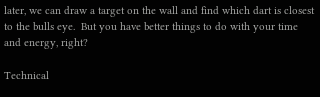later, we can draw a target on the wall and find which dart is closest to the bulls eye.  But you have better things to do with your time and energy, right?

Technical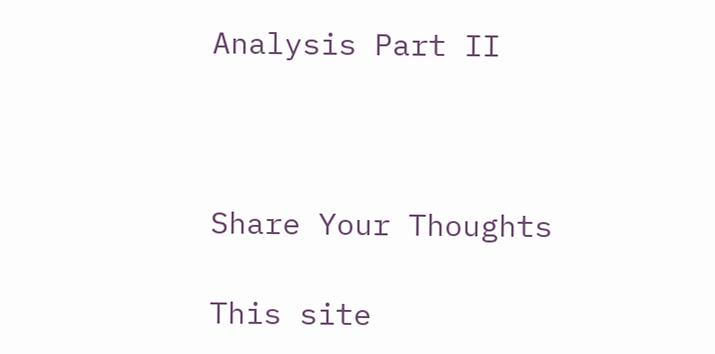Analysis Part II



Share Your Thoughts

This site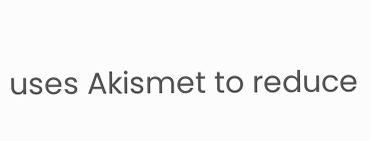uses Akismet to reduce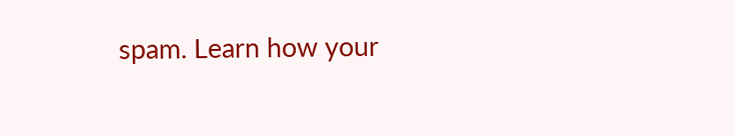spam. Learn how your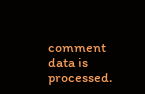comment data is processed.